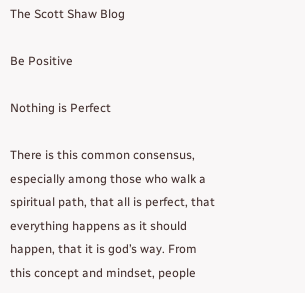The Scott Shaw Blog

Be Positive

Nothing is Perfect

There is this common consensus, especially among those who walk a spiritual path, that all is perfect, that everything happens as it should happen, that it is god’s way. From this concept and mindset, people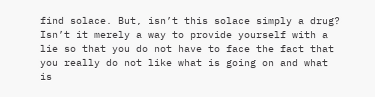find solace. But, isn’t this solace simply a drug? Isn’t it merely a way to provide yourself with a lie so that you do not have to face the fact that you really do not like what is going on and what is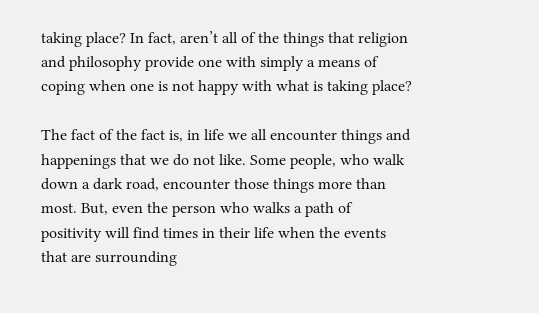taking place? In fact, aren’t all of the things that religion and philosophy provide one with simply a means of coping when one is not happy with what is taking place?

The fact of the fact is, in life we all encounter things and happenings that we do not like. Some people, who walk down a dark road, encounter those things more than most. But, even the person who walks a path of positivity will find times in their life when the events that are surrounding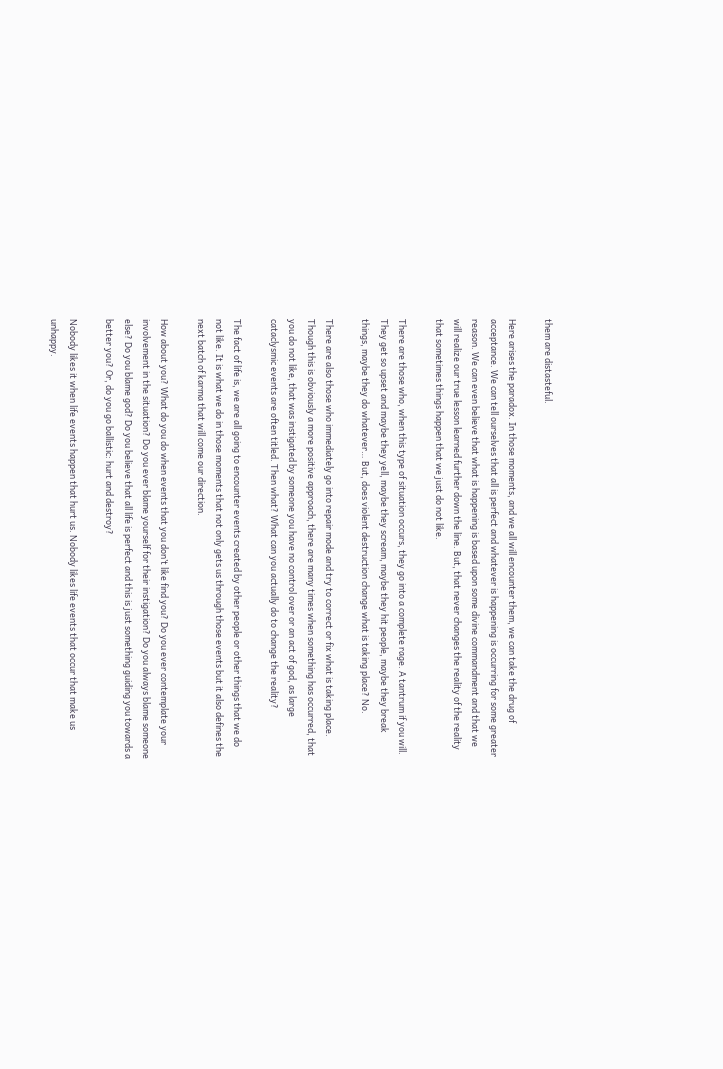them are distasteful.

Here arises the paradox. In those moments, and we all will encounter them, we can take the drug of acceptance. We can tell ourselves that all is perfect and whatever is happening is occurring for some greater reason. We can even believe that what is happening is based upon some divine commandment and that we will realize our true lesson learned further down the line. But, that never changes the reality of the reality that sometimes things happen that we just do not like.

There are those who, when this type of situation occurs, they go into a complete rage. A tantrum if you will. They get so upset and maybe they yell, maybe they scream, maybe they hit people, maybe they break things, maybe they do whatever… But, does violent destruction change what is taking place? No.

There are also those who immediately go into repair mode and try to correct or fix what is taking place. Though this is obviously a more positive approach, there are many times when something has occurred, that you do not like, that was instigated by someone you have no control over or an act of god, as large cataclysmic events are often titled. Then what? What can you actually do to change the reality?

The fact of life is, we are all going to encounter events created by other people or other things that we do not like. It is what we do in those moments that not only gets us through those events but it also defines the next batch of karma that will come our direction.

How about you? What do you do when events that you don’t like find you? Do you ever contemplate your involvement in the situation? Do you ever blame yourself for their instigation? Do you always blame someone else? Do you blame god? Do you believe that all life is perfect and this is just something guiding you towards a better you? Or, do you go ballistic: hurt and destroy?

Nobody likes it when life events happen that hurt us. Nobody likes life events that occur that make us unhappy.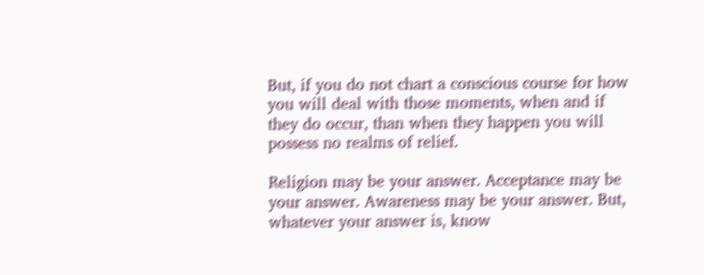But, if you do not chart a conscious course for how you will deal with those moments, when and if they do occur, than when they happen you will possess no realms of relief.

Religion may be your answer. Acceptance may be your answer. Awareness may be your answer. But, whatever your answer is, know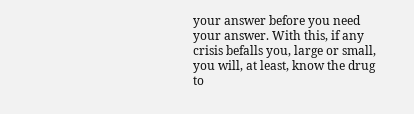your answer before you need your answer. With this, if any crisis befalls you, large or small, you will, at least, know the drug to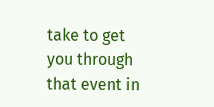take to get you through that event in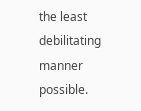the least debilitating manner possible.